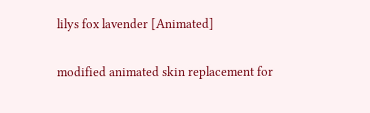lilys fox lavender [Animated]

modified animated skin replacement for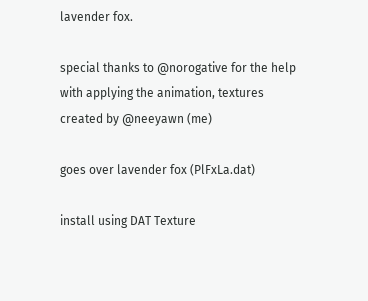lavender fox.

special thanks to @norogative for the help with applying the animation, textures created by @neeyawn (me)

goes over lavender fox (PlFxLa.dat)

install using DAT Texture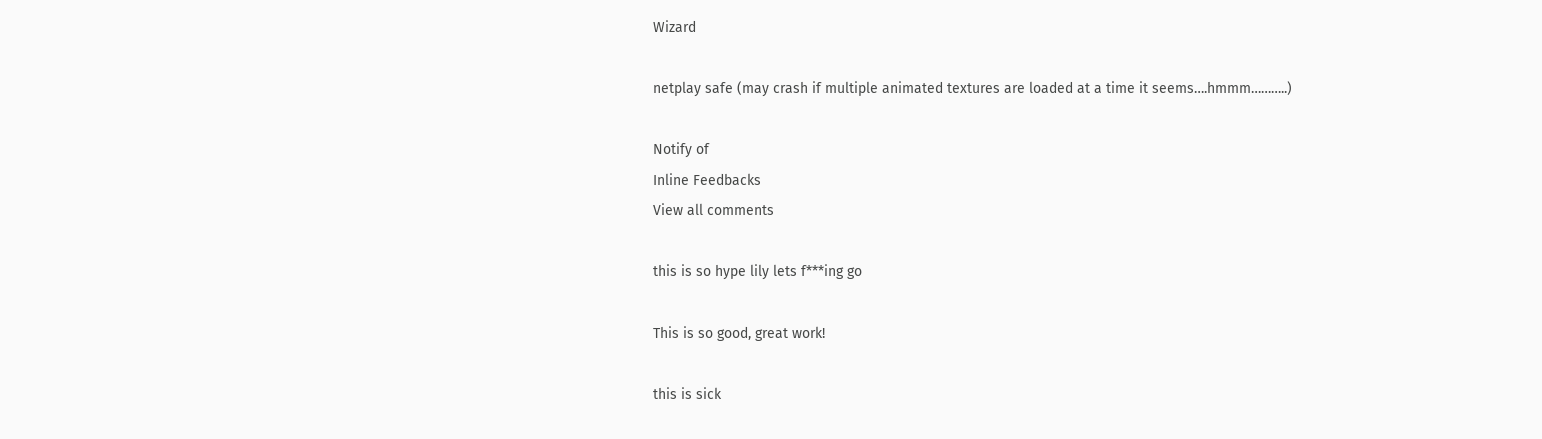Wizard

netplay safe (may crash if multiple animated textures are loaded at a time it seems….hmmm………..)

Notify of
Inline Feedbacks
View all comments

this is so hype lily lets f***ing go

This is so good, great work!

this is sick